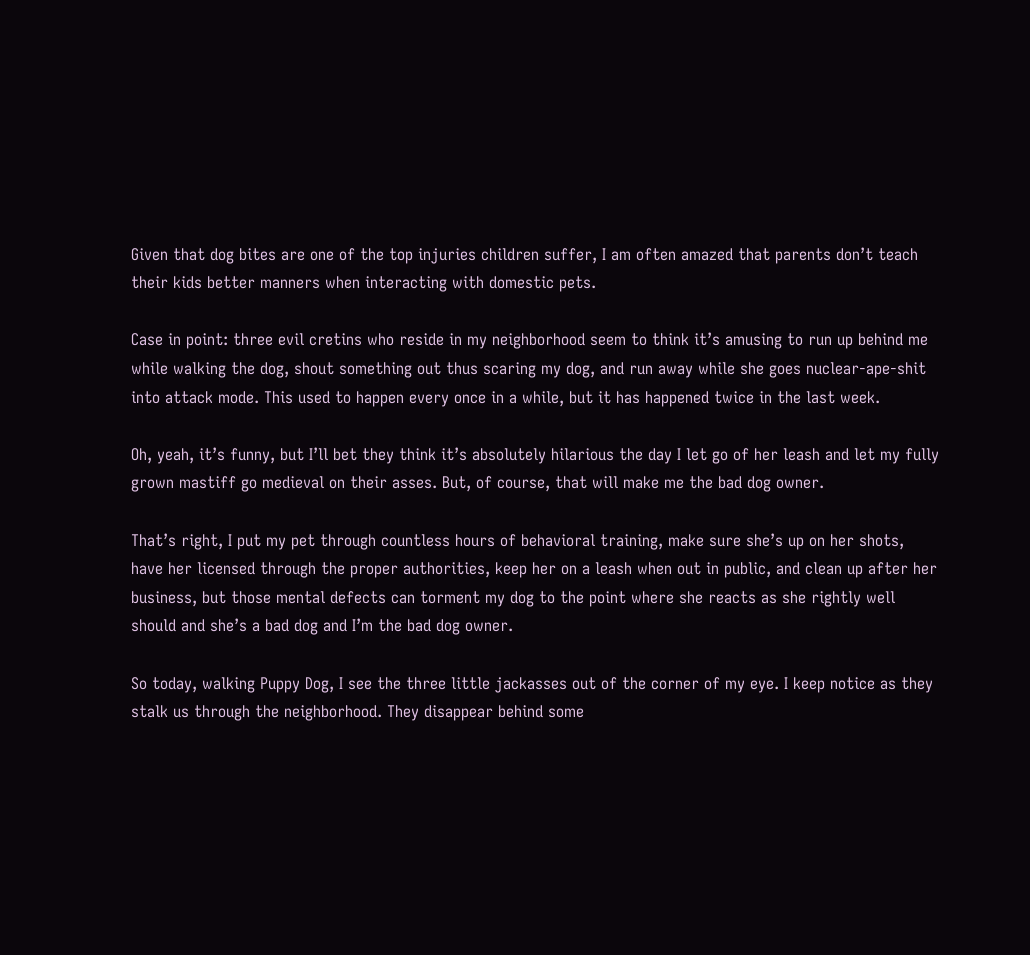Given that dog bites are one of the top injuries children suffer, I am often amazed that parents don’t teach their kids better manners when interacting with domestic pets.

Case in point: three evil cretins who reside in my neighborhood seem to think it’s amusing to run up behind me while walking the dog, shout something out thus scaring my dog, and run away while she goes nuclear-ape-shit into attack mode. This used to happen every once in a while, but it has happened twice in the last week.

Oh, yeah, it’s funny, but I’ll bet they think it’s absolutely hilarious the day I let go of her leash and let my fully grown mastiff go medieval on their asses. But, of course, that will make me the bad dog owner.

That’s right, I put my pet through countless hours of behavioral training, make sure she’s up on her shots, have her licensed through the proper authorities, keep her on a leash when out in public, and clean up after her business, but those mental defects can torment my dog to the point where she reacts as she rightly well should and she’s a bad dog and I’m the bad dog owner.

So today, walking Puppy Dog, I see the three little jackasses out of the corner of my eye. I keep notice as they stalk us through the neighborhood. They disappear behind some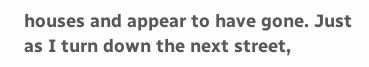houses and appear to have gone. Just as I turn down the next street,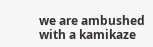we are ambushed with a kamikaze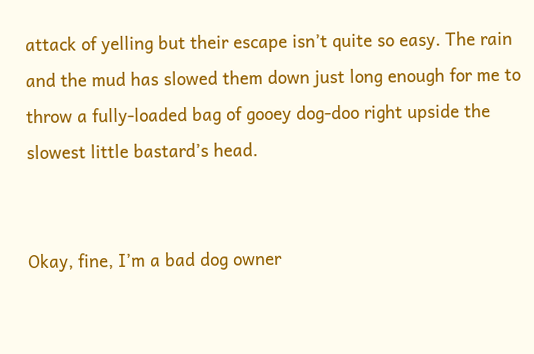attack of yelling but their escape isn’t quite so easy. The rain and the mud has slowed them down just long enough for me to throw a fully-loaded bag of gooey dog-doo right upside the slowest little bastard’s head.


Okay, fine, I’m a bad dog owner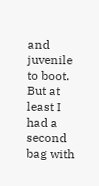and juvenile to boot. But at least I had a second bag with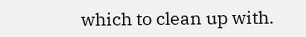which to clean up with.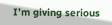I’m giving serious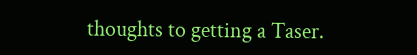thoughts to getting a Taser.